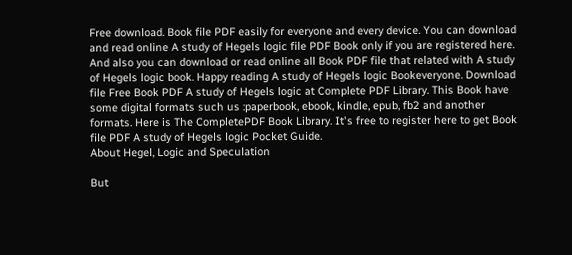Free download. Book file PDF easily for everyone and every device. You can download and read online A study of Hegels logic file PDF Book only if you are registered here. And also you can download or read online all Book PDF file that related with A study of Hegels logic book. Happy reading A study of Hegels logic Bookeveryone. Download file Free Book PDF A study of Hegels logic at Complete PDF Library. This Book have some digital formats such us :paperbook, ebook, kindle, epub, fb2 and another formats. Here is The CompletePDF Book Library. It's free to register here to get Book file PDF A study of Hegels logic Pocket Guide.
About Hegel, Logic and Speculation

But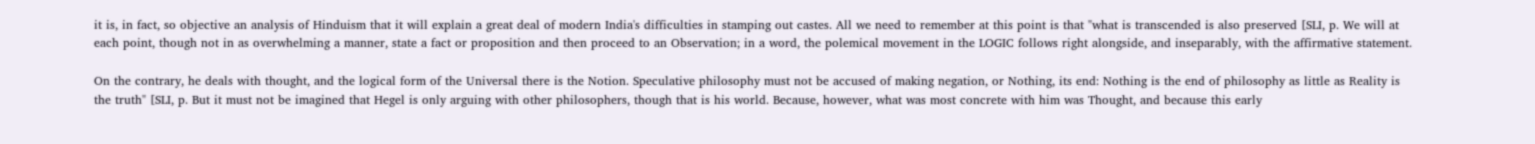it is, in fact, so objective an analysis of Hinduism that it will explain a great deal of modern India's difficulties in stamping out castes. All we need to remember at this point is that "what is transcended is also preserved [SLI, p. We will at each point, though not in as overwhelming a manner, state a fact or proposition and then proceed to an Observation; in a word, the polemical movement in the LOGIC follows right alongside, and inseparably, with the affirmative statement.

On the contrary, he deals with thought, and the logical form of the Universal there is the Notion. Speculative philosophy must not be accused of making negation, or Nothing, its end: Nothing is the end of philosophy as little as Reality is the truth" [SLI, p. But it must not be imagined that Hegel is only arguing with other philosophers, though that is his world. Because, however, what was most concrete with him was Thought, and because this early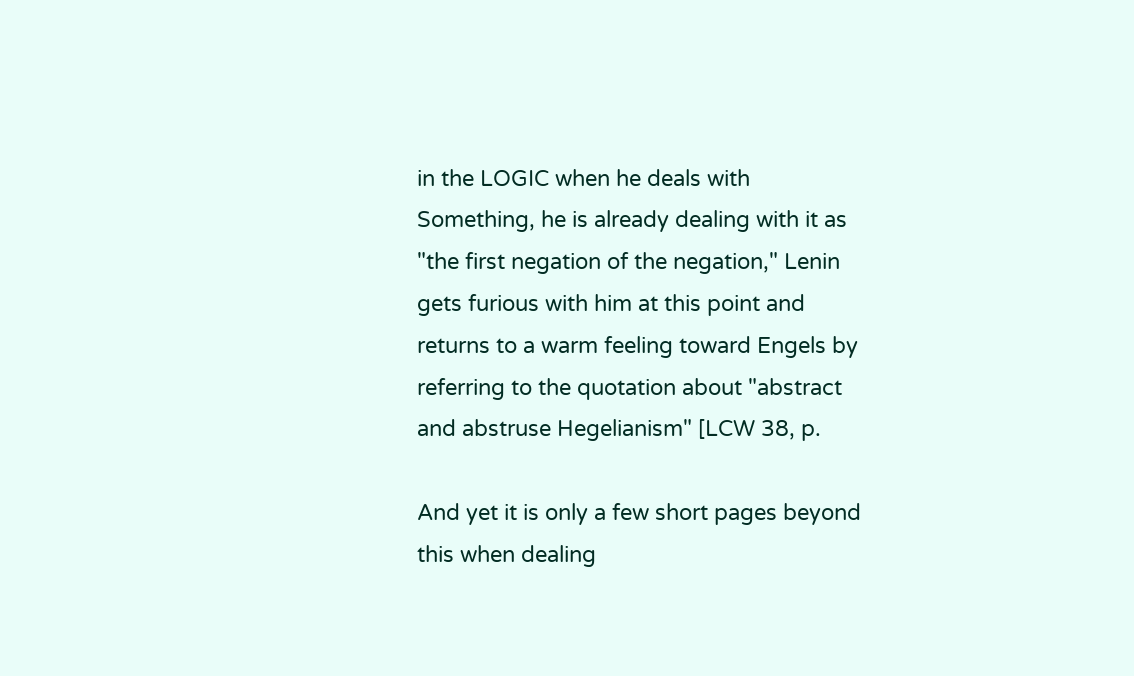in the LOGIC when he deals with Something, he is already dealing with it as "the first negation of the negation," Lenin gets furious with him at this point and returns to a warm feeling toward Engels by referring to the quotation about "abstract and abstruse Hegelianism" [LCW 38, p.

And yet it is only a few short pages beyond this when dealing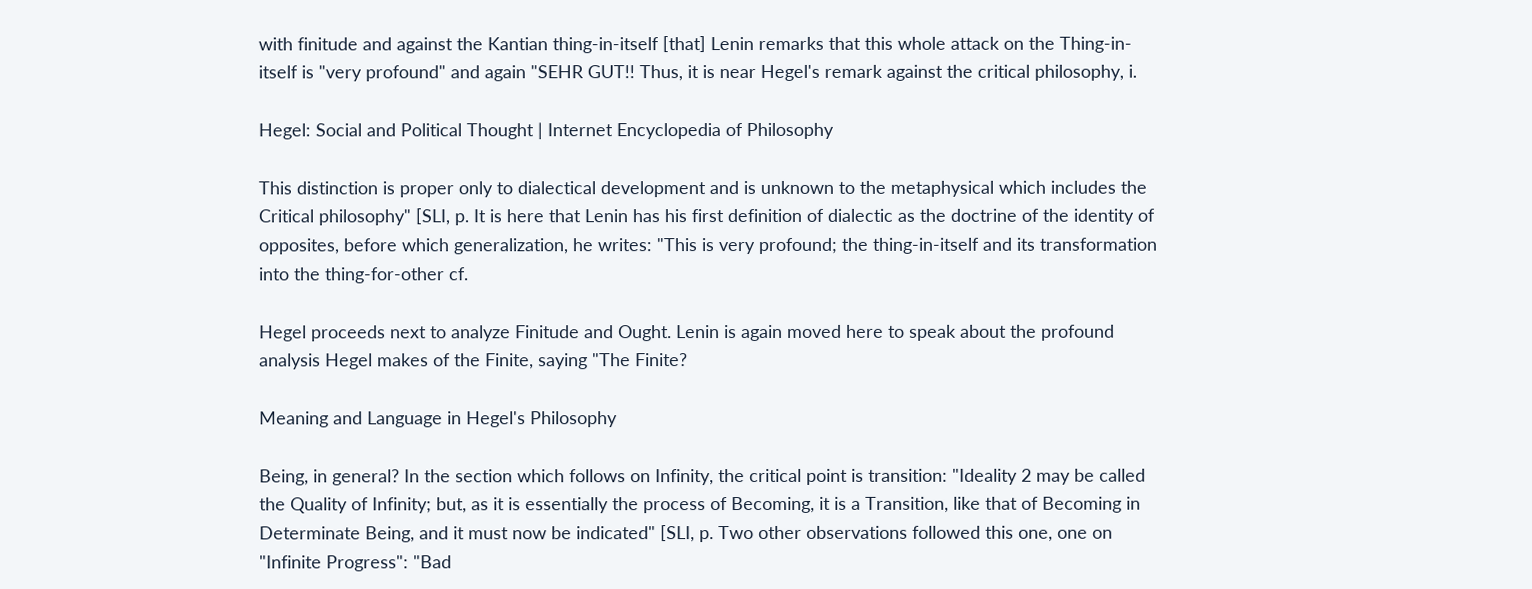with finitude and against the Kantian thing-in-itself [that] Lenin remarks that this whole attack on the Thing-in-itself is "very profound" and again "SEHR GUT!! Thus, it is near Hegel's remark against the critical philosophy, i.

Hegel: Social and Political Thought | Internet Encyclopedia of Philosophy

This distinction is proper only to dialectical development and is unknown to the metaphysical which includes the Critical philosophy" [SLI, p. It is here that Lenin has his first definition of dialectic as the doctrine of the identity of opposites, before which generalization, he writes: "This is very profound; the thing-in-itself and its transformation into the thing-for-other cf.

Hegel proceeds next to analyze Finitude and Ought. Lenin is again moved here to speak about the profound analysis Hegel makes of the Finite, saying "The Finite?

Meaning and Language in Hegel's Philosophy

Being, in general? In the section which follows on Infinity, the critical point is transition: "Ideality 2 may be called the Quality of Infinity; but, as it is essentially the process of Becoming, it is a Transition, like that of Becoming in Determinate Being, and it must now be indicated" [SLI, p. Two other observations followed this one, one on "Infinite Progress": "Bad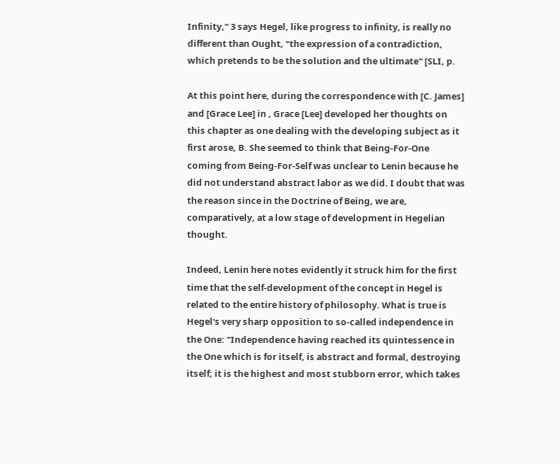Infinity," 3 says Hegel, like progress to infinity, is really no different than Ought, "the expression of a contradiction, which pretends to be the solution and the ultimate" [SLI, p.

At this point here, during the correspondence with [C. James] and [Grace Lee] in , Grace [Lee] developed her thoughts on this chapter as one dealing with the developing subject as it first arose, B. She seemed to think that Being-For-One coming from Being-For-Self was unclear to Lenin because he did not understand abstract labor as we did. I doubt that was the reason since in the Doctrine of Being, we are, comparatively, at a low stage of development in Hegelian thought.

Indeed, Lenin here notes evidently it struck him for the first time that the self-development of the concept in Hegel is related to the entire history of philosophy. What is true is Hegel's very sharp opposition to so-called independence in the One: "Independence having reached its quintessence in the One which is for itself, is abstract and formal, destroying itself; it is the highest and most stubborn error, which takes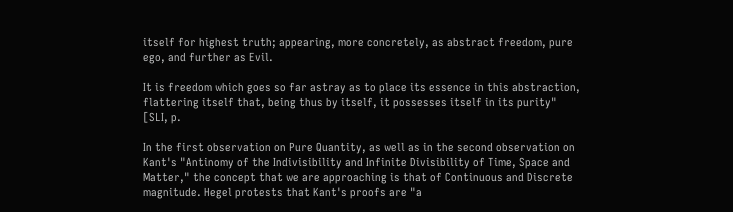itself for highest truth; appearing, more concretely, as abstract freedom, pure ego, and further as Evil.

It is freedom which goes so far astray as to place its essence in this abstraction, flattering itself that, being thus by itself, it possesses itself in its purity" [SLI, p.

In the first observation on Pure Quantity, as well as in the second observation on Kant's "Antinomy of the Indivisibility and Infinite Divisibility of Time, Space and Matter," the concept that we are approaching is that of Continuous and Discrete magnitude. Hegel protests that Kant's proofs are "a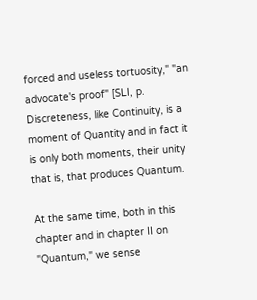forced and useless tortuosity," "an advocate's proof" [SLI, p. Discreteness, like Continuity, is a moment of Quantity and in fact it is only both moments, their unity that is, that produces Quantum.

At the same time, both in this chapter and in chapter II on "Quantum," we sense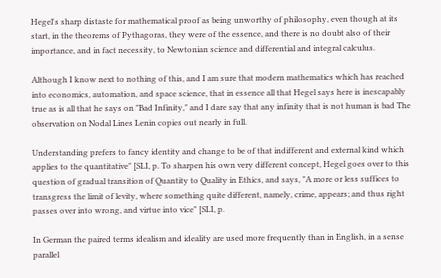Hegel's sharp distaste for mathematical proof as being unworthy of philosophy, even though at its start, in the theorems of Pythagoras, they were of the essence, and there is no doubt also of their importance, and in fact necessity, to Newtonian science and differential and integral calculus.

Although I know next to nothing of this, and I am sure that modern mathematics which has reached into economics, automation, and space science, that in essence all that Hegel says here is inescapably true as is all that he says on "Bad Infinity," and I dare say that any infinity that is not human is bad The observation on Nodal Lines Lenin copies out nearly in full.

Understanding prefers to fancy identity and change to be of that indifferent and external kind which applies to the quantitative" [SLI, p. To sharpen his own very different concept, Hegel goes over to this question of gradual transition of Quantity to Quality in Ethics, and says, "A more or less suffices to transgress the limit of levity, where something quite different, namely, crime, appears; and thus right passes over into wrong, and virtue into vice" [SLI, p.

In German the paired terms idealism and ideality are used more frequently than in English, in a sense parallel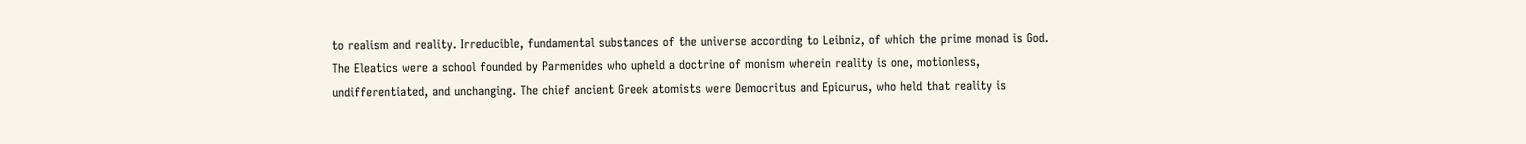to realism and reality. Irreducible, fundamental substances of the universe according to Leibniz, of which the prime monad is God. The Eleatics were a school founded by Parmenides who upheld a doctrine of monism wherein reality is one, motionless, undifferentiated, and unchanging. The chief ancient Greek atomists were Democritus and Epicurus, who held that reality is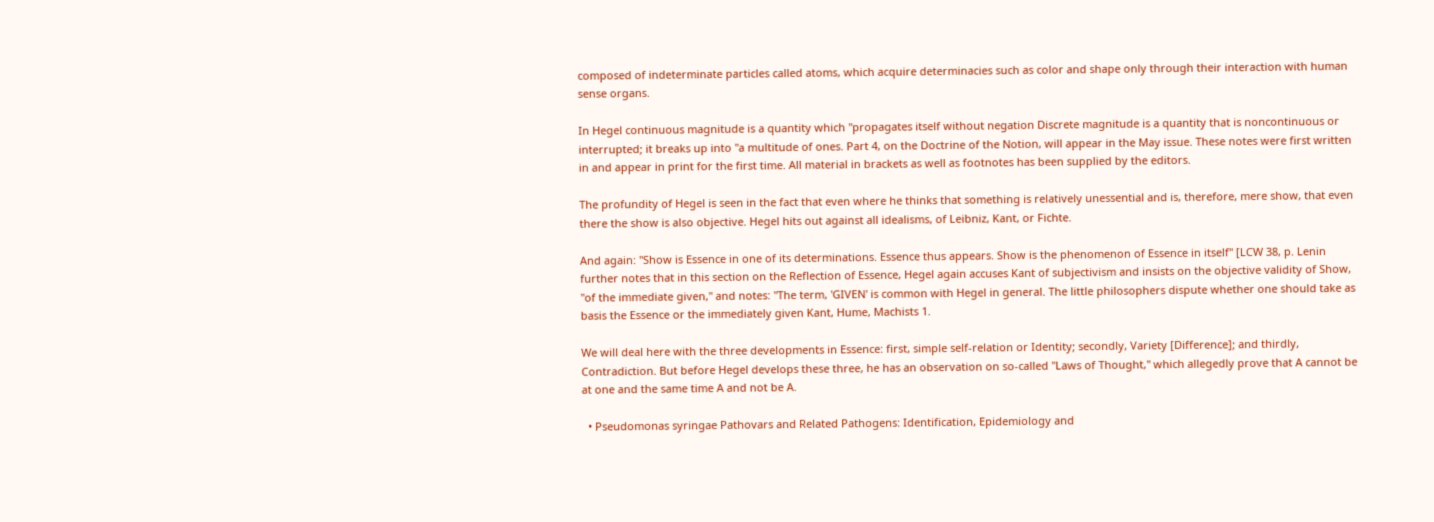composed of indeterminate particles called atoms, which acquire determinacies such as color and shape only through their interaction with human sense organs.

In Hegel continuous magnitude is a quantity which "propagates itself without negation Discrete magnitude is a quantity that is noncontinuous or interrupted; it breaks up into "a multitude of ones. Part 4, on the Doctrine of the Notion, will appear in the May issue. These notes were first written in and appear in print for the first time. All material in brackets as well as footnotes has been supplied by the editors.

The profundity of Hegel is seen in the fact that even where he thinks that something is relatively unessential and is, therefore, mere show, that even there the show is also objective. Hegel hits out against all idealisms, of Leibniz, Kant, or Fichte.

And again: "Show is Essence in one of its determinations. Essence thus appears. Show is the phenomenon of Essence in itself" [LCW 38, p. Lenin further notes that in this section on the Reflection of Essence, Hegel again accuses Kant of subjectivism and insists on the objective validity of Show, "of the immediate given," and notes: "The term, 'GIVEN' is common with Hegel in general. The little philosophers dispute whether one should take as basis the Essence or the immediately given Kant, Hume, Machists 1.

We will deal here with the three developments in Essence: first, simple self-relation or Identity; secondly, Variety [Difference]; and thirdly, Contradiction. But before Hegel develops these three, he has an observation on so-called "Laws of Thought," which allegedly prove that A cannot be at one and the same time A and not be A.

  • Pseudomonas syringae Pathovars and Related Pathogens: Identification, Epidemiology and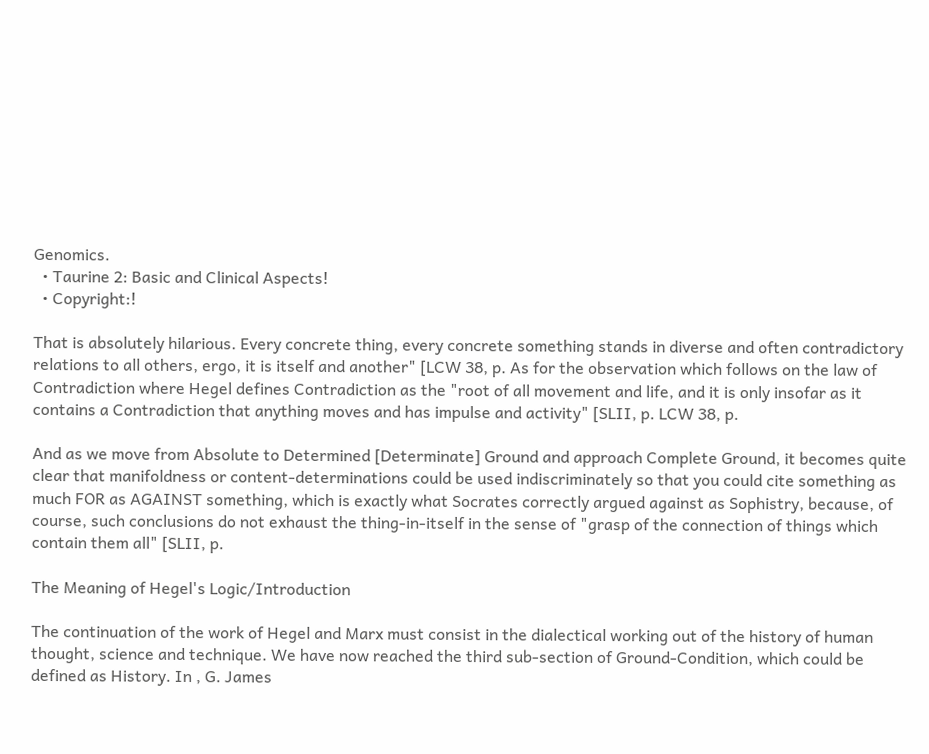Genomics.
  • Taurine 2: Basic and Clinical Aspects!
  • Copyright:!

That is absolutely hilarious. Every concrete thing, every concrete something stands in diverse and often contradictory relations to all others, ergo, it is itself and another" [LCW 38, p. As for the observation which follows on the law of Contradiction where Hegel defines Contradiction as the "root of all movement and life, and it is only insofar as it contains a Contradiction that anything moves and has impulse and activity" [SLII, p. LCW 38, p.

And as we move from Absolute to Determined [Determinate] Ground and approach Complete Ground, it becomes quite clear that manifoldness or content-determinations could be used indiscriminately so that you could cite something as much FOR as AGAINST something, which is exactly what Socrates correctly argued against as Sophistry, because, of course, such conclusions do not exhaust the thing-in-itself in the sense of "grasp of the connection of things which contain them all" [SLII, p.

The Meaning of Hegel's Logic/Introduction

The continuation of the work of Hegel and Marx must consist in the dialectical working out of the history of human thought, science and technique. We have now reached the third sub-section of Ground-Condition, which could be defined as History. In , G. James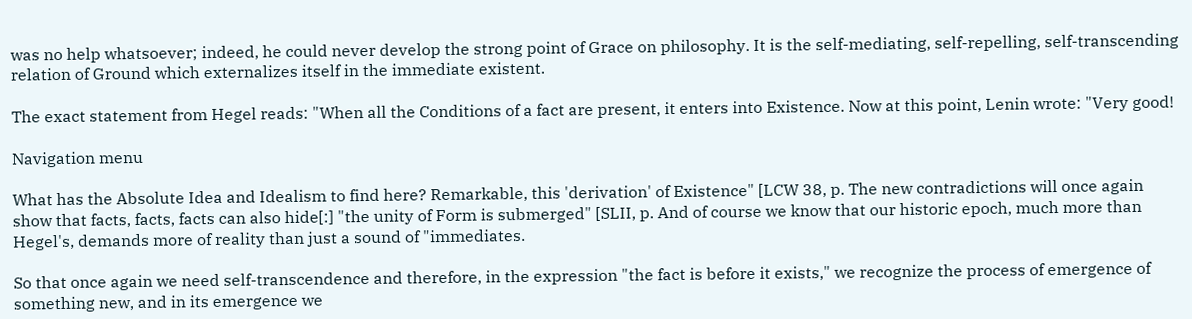was no help whatsoever; indeed, he could never develop the strong point of Grace on philosophy. It is the self-mediating, self-repelling, self-transcending relation of Ground which externalizes itself in the immediate existent.

The exact statement from Hegel reads: "When all the Conditions of a fact are present, it enters into Existence. Now at this point, Lenin wrote: "Very good!

Navigation menu

What has the Absolute Idea and Idealism to find here? Remarkable, this 'derivation' of Existence" [LCW 38, p. The new contradictions will once again show that facts, facts, facts can also hide[:] "the unity of Form is submerged" [SLII, p. And of course we know that our historic epoch, much more than Hegel's, demands more of reality than just a sound of "immediates.

So that once again we need self-transcendence and therefore, in the expression "the fact is before it exists," we recognize the process of emergence of something new, and in its emergence we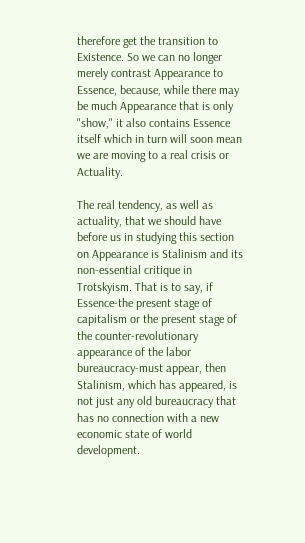therefore get the transition to Existence. So we can no longer merely contrast Appearance to Essence, because, while there may be much Appearance that is only "show," it also contains Essence itself which in turn will soon mean we are moving to a real crisis or Actuality.

The real tendency, as well as actuality, that we should have before us in studying this section on Appearance is Stalinism and its non-essential critique in Trotskyism. That is to say, if Essence-the present stage of capitalism or the present stage of the counter-revolutionary appearance of the labor bureaucracy-must appear, then Stalinism, which has appeared, is not just any old bureaucracy that has no connection with a new economic state of world development.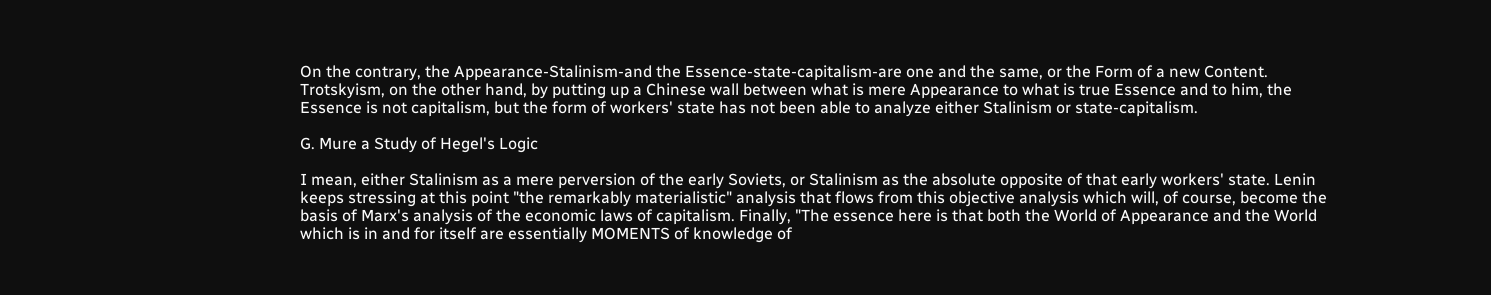On the contrary, the Appearance-Stalinism-and the Essence-state-capitalism-are one and the same, or the Form of a new Content. Trotskyism, on the other hand, by putting up a Chinese wall between what is mere Appearance to what is true Essence and to him, the Essence is not capitalism, but the form of workers' state has not been able to analyze either Stalinism or state-capitalism.

G. Mure a Study of Hegel's Logic

I mean, either Stalinism as a mere perversion of the early Soviets, or Stalinism as the absolute opposite of that early workers' state. Lenin keeps stressing at this point "the remarkably materialistic" analysis that flows from this objective analysis which will, of course, become the basis of Marx's analysis of the economic laws of capitalism. Finally, "The essence here is that both the World of Appearance and the World which is in and for itself are essentially MOMENTS of knowledge of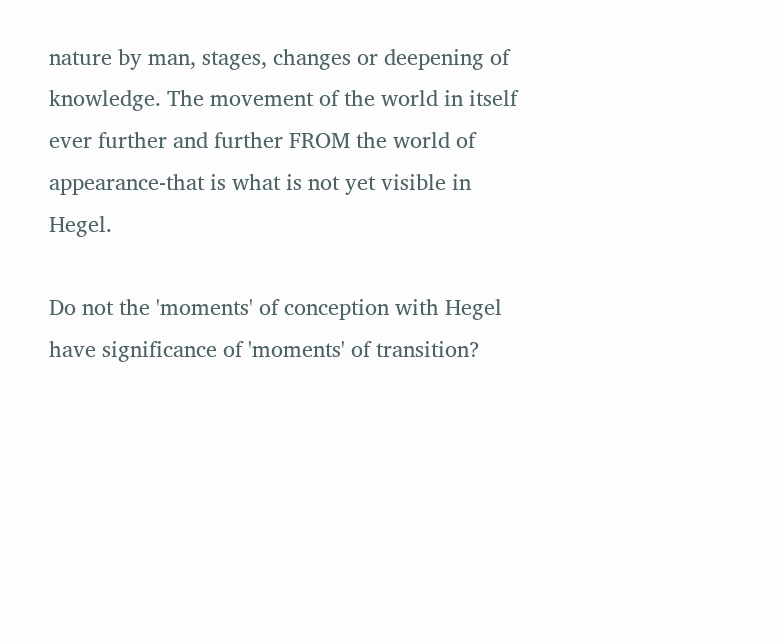nature by man, stages, changes or deepening of knowledge. The movement of the world in itself ever further and further FROM the world of appearance-that is what is not yet visible in Hegel.

Do not the 'moments' of conception with Hegel have significance of 'moments' of transition?